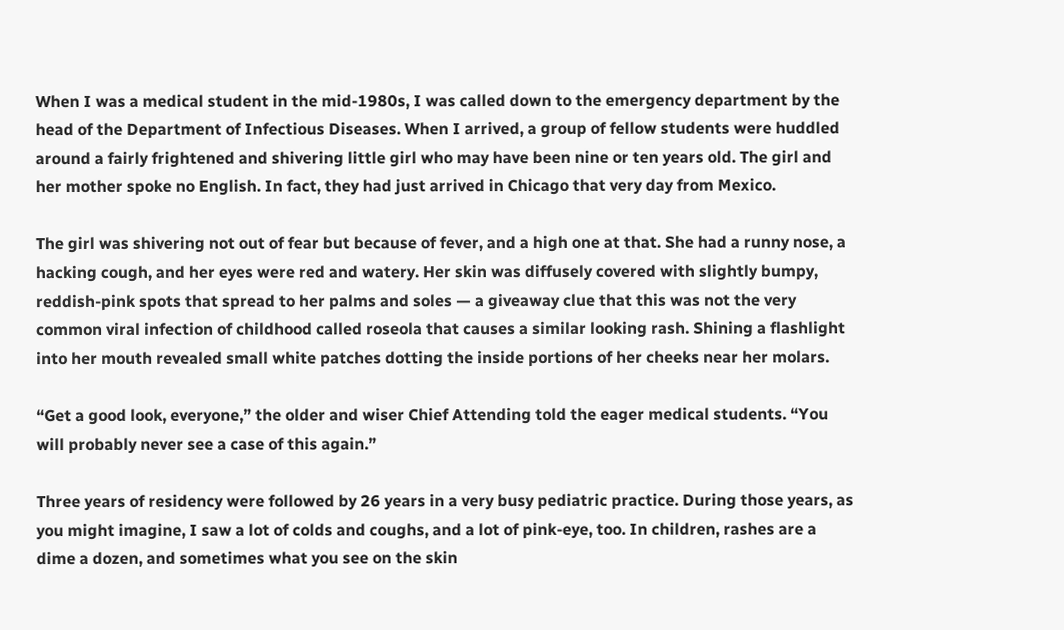When I was a medical student in the mid-1980s, I was called down to the emergency department by the head of the Department of Infectious Diseases. When I arrived, a group of fellow students were huddled around a fairly frightened and shivering little girl who may have been nine or ten years old. The girl and her mother spoke no English. In fact, they had just arrived in Chicago that very day from Mexico.

The girl was shivering not out of fear but because of fever, and a high one at that. She had a runny nose, a hacking cough, and her eyes were red and watery. Her skin was diffusely covered with slightly bumpy, reddish-pink spots that spread to her palms and soles — a giveaway clue that this was not the very common viral infection of childhood called roseola that causes a similar looking rash. Shining a flashlight into her mouth revealed small white patches dotting the inside portions of her cheeks near her molars.

“Get a good look, everyone,” the older and wiser Chief Attending told the eager medical students. “You will probably never see a case of this again.”

Three years of residency were followed by 26 years in a very busy pediatric practice. During those years, as you might imagine, I saw a lot of colds and coughs, and a lot of pink-eye, too. In children, rashes are a dime a dozen, and sometimes what you see on the skin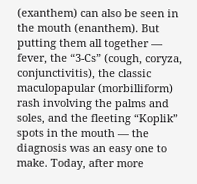(exanthem) can also be seen in the mouth (enanthem). But putting them all together — fever, the “3-Cs” (cough, coryza, conjunctivitis), the classic maculopapular (morbilliform) rash involving the palms and soles, and the fleeting “Koplik” spots in the mouth — the diagnosis was an easy one to make. Today, after more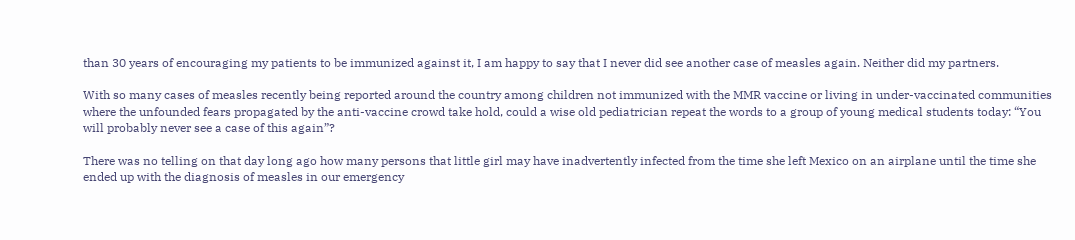than 30 years of encouraging my patients to be immunized against it, I am happy to say that I never did see another case of measles again. Neither did my partners.

With so many cases of measles recently being reported around the country among children not immunized with the MMR vaccine or living in under-vaccinated communities where the unfounded fears propagated by the anti-vaccine crowd take hold, could a wise old pediatrician repeat the words to a group of young medical students today: “You will probably never see a case of this again”?

There was no telling on that day long ago how many persons that little girl may have inadvertently infected from the time she left Mexico on an airplane until the time she ended up with the diagnosis of measles in our emergency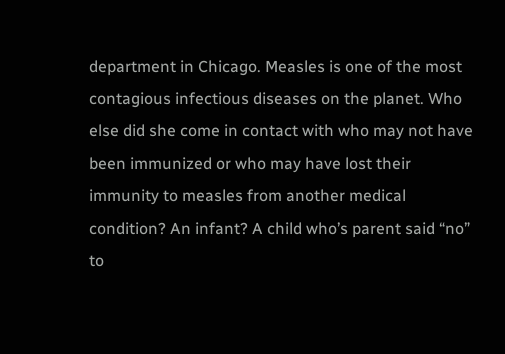department in Chicago. Measles is one of the most contagious infectious diseases on the planet. Who else did she come in contact with who may not have been immunized or who may have lost their immunity to measles from another medical condition? An infant? A child who’s parent said “no” to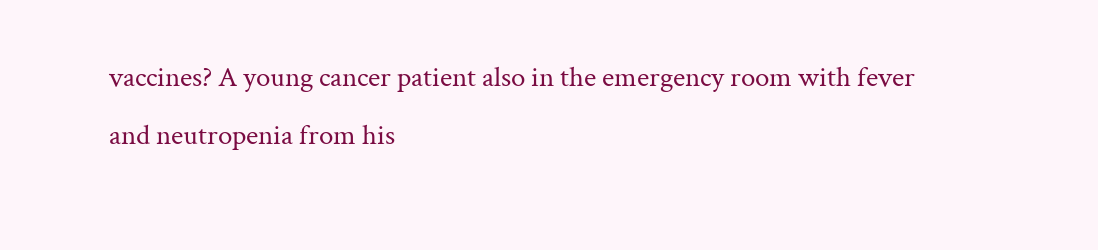vaccines? A young cancer patient also in the emergency room with fever and neutropenia from his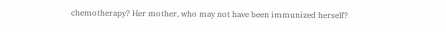chemotherapy? Her mother, who may not have been immunized herself?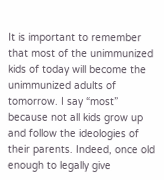It is important to remember that most of the unimmunized kids of today will become the unimmunized adults of tomorrow. I say “most” because not all kids grow up and follow the ideologies of their parents. Indeed, once old enough to legally give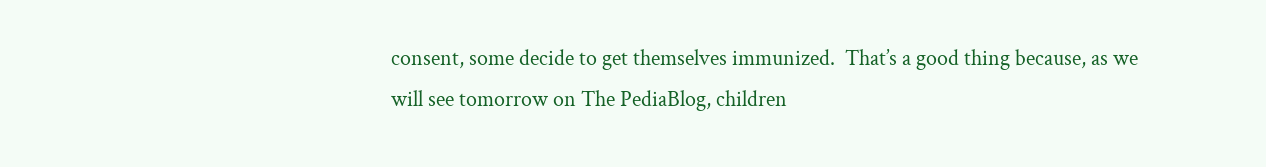consent, some decide to get themselves immunized.  That’s a good thing because, as we will see tomorrow on The PediaBlog, children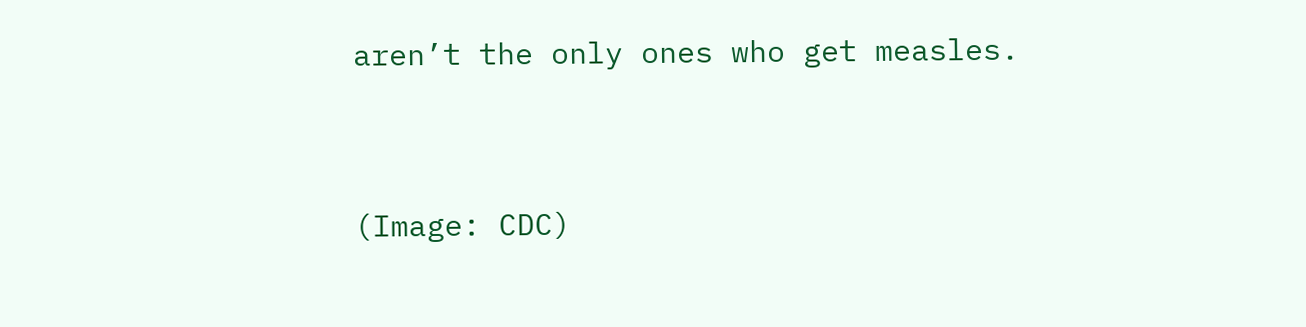aren’t the only ones who get measles.


(Image: CDC)